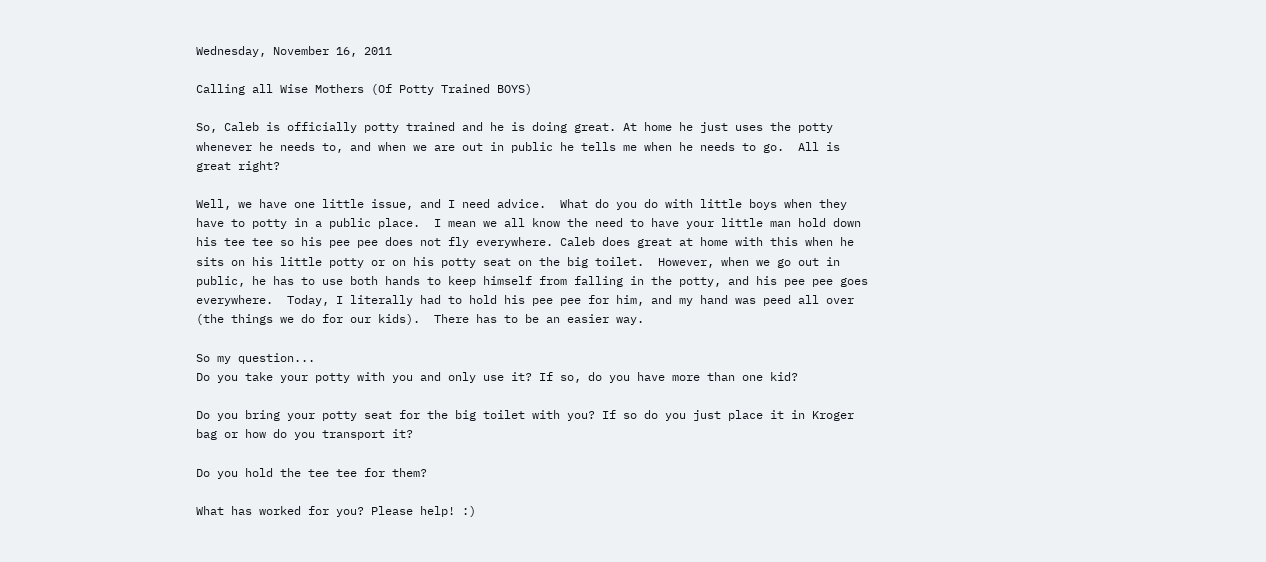Wednesday, November 16, 2011

Calling all Wise Mothers (Of Potty Trained BOYS)

So, Caleb is officially potty trained and he is doing great. At home he just uses the potty whenever he needs to, and when we are out in public he tells me when he needs to go.  All is great right?

Well, we have one little issue, and I need advice.  What do you do with little boys when they have to potty in a public place.  I mean we all know the need to have your little man hold down his tee tee so his pee pee does not fly everywhere. Caleb does great at home with this when he sits on his little potty or on his potty seat on the big toilet.  However, when we go out in public, he has to use both hands to keep himself from falling in the potty, and his pee pee goes everywhere.  Today, I literally had to hold his pee pee for him, and my hand was peed all over (the things we do for our kids).  There has to be an easier way.

So my question...
Do you take your potty with you and only use it? If so, do you have more than one kid?

Do you bring your potty seat for the big toilet with you? If so do you just place it in Kroger bag or how do you transport it?

Do you hold the tee tee for them?

What has worked for you? Please help! :)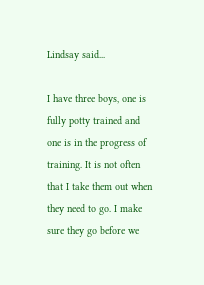Lindsay said...

I have three boys, one is fully potty trained and one is in the progress of training. It is not often that I take them out when they need to go. I make sure they go before we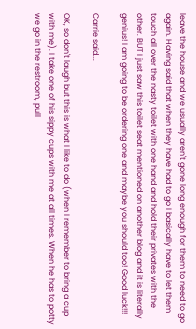leave the house and we usually aren't gone long enough for them to need to go again. Having said that when they have had to go I basically have to let them touch all over the nasty toilet with one hand and hold their privates with the other. BUT I just saw this toilet seat mentioned on another blog and it is literally genius! I am going to be ordering one and maybe you should too! Good luck!!!

Carrie said...

OK, so don't laugh but this is what I like to do (when I remember to bring a cup with me). I take one of his sippy cups with me at all times. When he has to potty we go in the restroom, pull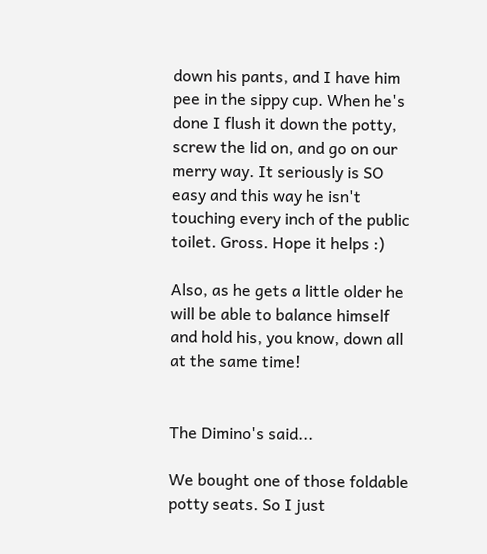down his pants, and I have him pee in the sippy cup. When he's done I flush it down the potty, screw the lid on, and go on our merry way. It seriously is SO easy and this way he isn't touching every inch of the public toilet. Gross. Hope it helps :)

Also, as he gets a little older he will be able to balance himself and hold his, you know, down all at the same time!


The Dimino's said...

We bought one of those foldable potty seats. So I just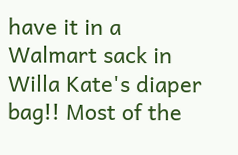have it in a Walmart sack in Willa Kate's diaper bag!! Most of the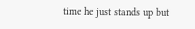time he just stands up but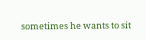sometimes he wants to sit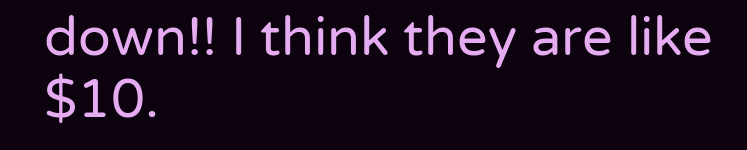down!! I think they are like $10.